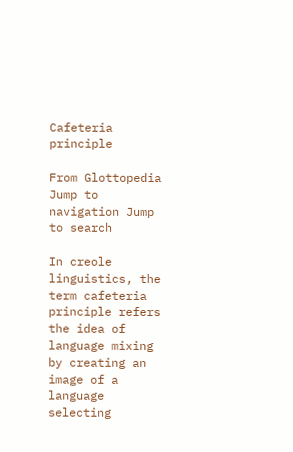Cafeteria principle

From Glottopedia
Jump to navigation Jump to search

In creole linguistics, the term cafeteria principle refers the idea of language mixing by creating an image of a language selecting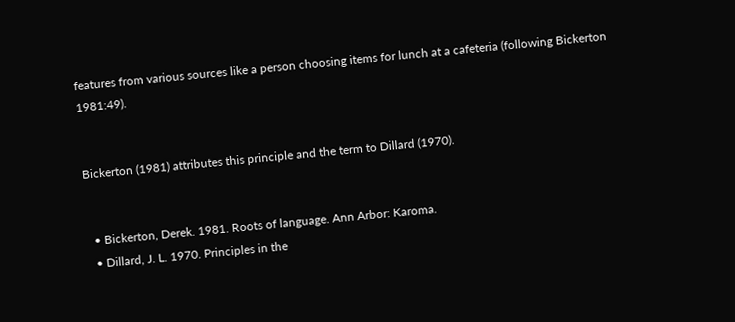features from various sources like a person choosing items for lunch at a cafeteria (following Bickerton 1981:49).


Bickerton (1981) attributes this principle and the term to Dillard (1970).


  • Bickerton, Derek. 1981. Roots of language. Ann Arbor: Karoma.
  • Dillard, J. L. 1970. Principles in the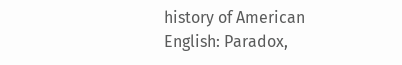history of American English: Paradox,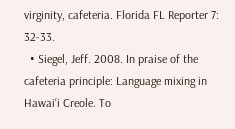virginity, cafeteria. Florida FL Reporter 7: 32-33.
  • Siegel, Jeff. 2008. In praise of the cafeteria principle: Language mixing in Hawai‘i Creole. To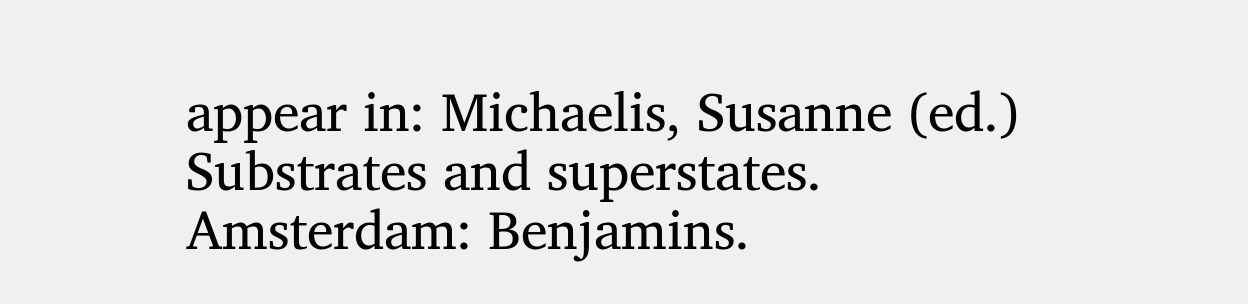appear in: Michaelis, Susanne (ed.) Substrates and superstates. Amsterdam: Benjamins.